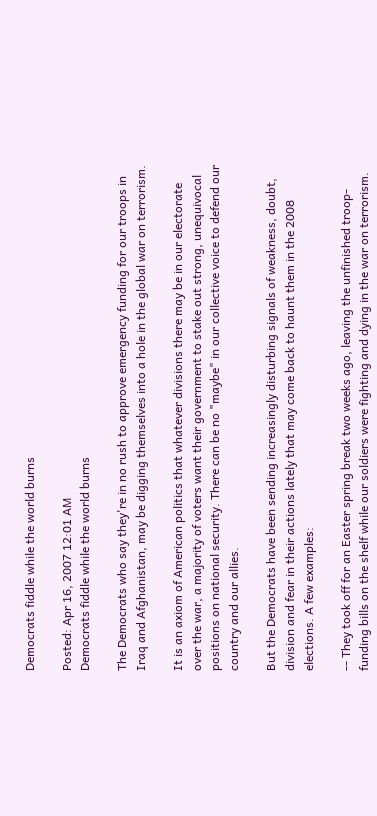Democrats fiddle while the world burns

Posted: Apr 16, 2007 12:01 AM
Democrats fiddle while the world burns

The Democrats who say they're in no rush to approve emergency funding for our troops in Iraq and Afghanistan, may be digging themselves into a hole in the global war on terrorism.

It is an axiom of American politics that whatever divisions there may be in our electorate over the war, a majority of voters want their government to stake out strong, unequivocal positions on national security. There can be no "maybe" in our collective voice to defend our country and our allies.

But the Democrats have been sending increasingly disturbing signals of weakness, doubt, division and fear in their actions lately that may come back to haunt them in the 2008 elections. A few examples:

-- They took off for an Easter spring break two weeks ago, leaving the unfinished troop-funding bills on the shelf while our soldiers were fighting and dying in the war on terrorism.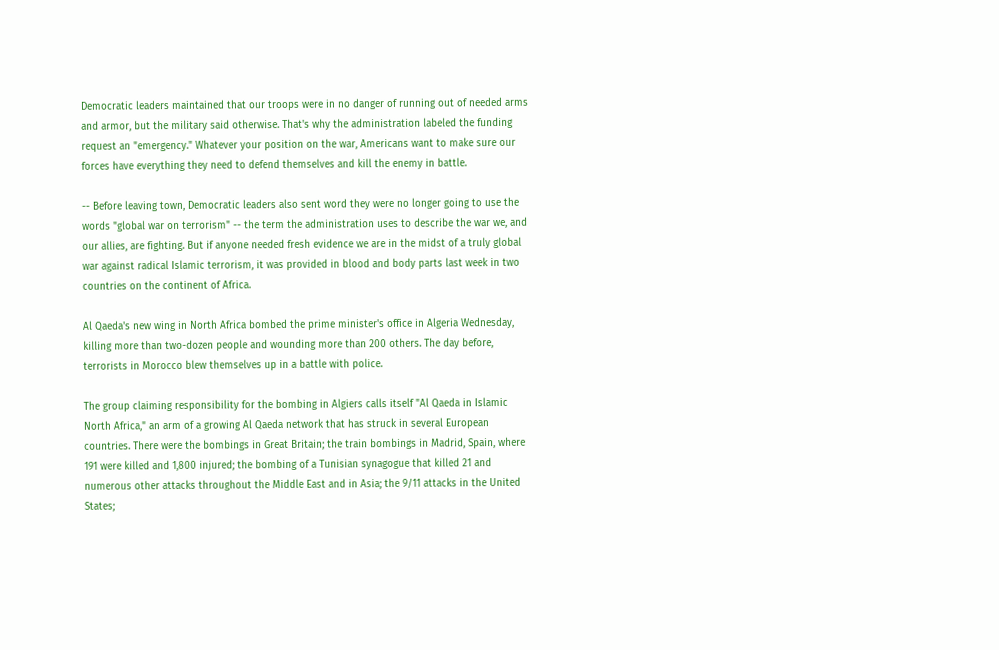Democratic leaders maintained that our troops were in no danger of running out of needed arms and armor, but the military said otherwise. That's why the administration labeled the funding request an "emergency." Whatever your position on the war, Americans want to make sure our forces have everything they need to defend themselves and kill the enemy in battle.

-- Before leaving town, Democratic leaders also sent word they were no longer going to use the words "global war on terrorism" -- the term the administration uses to describe the war we, and our allies, are fighting. But if anyone needed fresh evidence we are in the midst of a truly global war against radical Islamic terrorism, it was provided in blood and body parts last week in two countries on the continent of Africa.

Al Qaeda's new wing in North Africa bombed the prime minister's office in Algeria Wednesday, killing more than two-dozen people and wounding more than 200 others. The day before, terrorists in Morocco blew themselves up in a battle with police.

The group claiming responsibility for the bombing in Algiers calls itself "Al Qaeda in Islamic North Africa," an arm of a growing Al Qaeda network that has struck in several European countries. There were the bombings in Great Britain; the train bombings in Madrid, Spain, where 191 were killed and 1,800 injured; the bombing of a Tunisian synagogue that killed 21 and numerous other attacks throughout the Middle East and in Asia; the 9/11 attacks in the United States;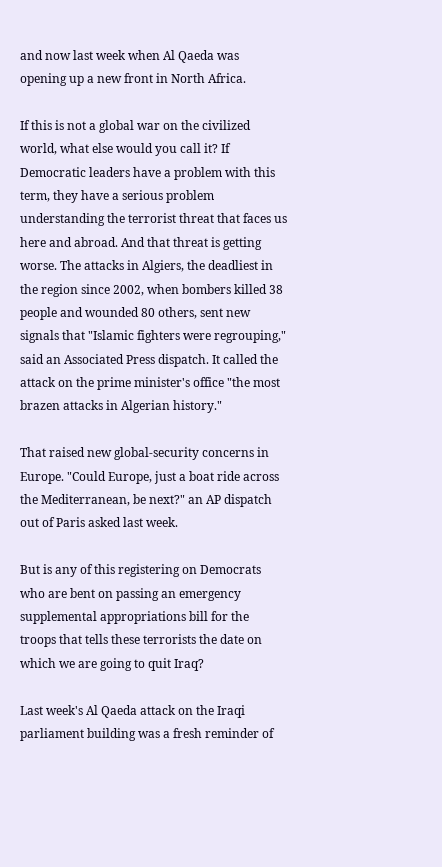and now last week when Al Qaeda was opening up a new front in North Africa.

If this is not a global war on the civilized world, what else would you call it? If Democratic leaders have a problem with this term, they have a serious problem understanding the terrorist threat that faces us here and abroad. And that threat is getting worse. The attacks in Algiers, the deadliest in the region since 2002, when bombers killed 38 people and wounded 80 others, sent new signals that "Islamic fighters were regrouping," said an Associated Press dispatch. It called the attack on the prime minister's office "the most brazen attacks in Algerian history."

That raised new global-security concerns in Europe. "Could Europe, just a boat ride across the Mediterranean, be next?" an AP dispatch out of Paris asked last week.

But is any of this registering on Democrats who are bent on passing an emergency supplemental appropriations bill for the troops that tells these terrorists the date on which we are going to quit Iraq?

Last week's Al Qaeda attack on the Iraqi parliament building was a fresh reminder of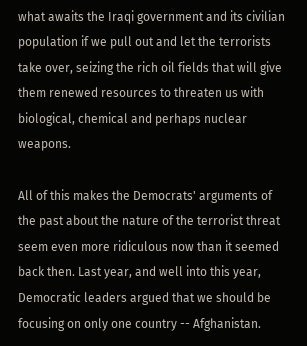what awaits the Iraqi government and its civilian population if we pull out and let the terrorists take over, seizing the rich oil fields that will give them renewed resources to threaten us with biological, chemical and perhaps nuclear weapons.

All of this makes the Democrats' arguments of the past about the nature of the terrorist threat seem even more ridiculous now than it seemed back then. Last year, and well into this year, Democratic leaders argued that we should be focusing on only one country -- Afghanistan.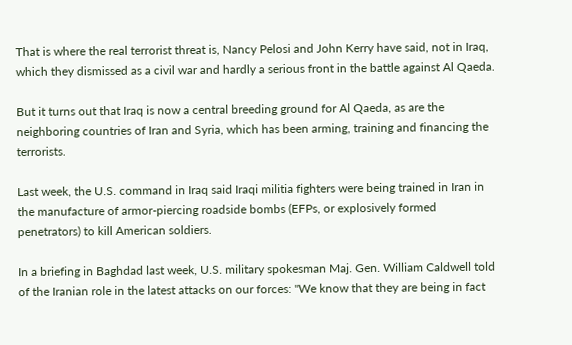That is where the real terrorist threat is, Nancy Pelosi and John Kerry have said, not in Iraq, which they dismissed as a civil war and hardly a serious front in the battle against Al Qaeda.

But it turns out that Iraq is now a central breeding ground for Al Qaeda, as are the neighboring countries of Iran and Syria, which has been arming, training and financing the terrorists.

Last week, the U.S. command in Iraq said Iraqi militia fighters were being trained in Iran in the manufacture of armor-piercing roadside bombs (EFPs, or explosively formed penetrators) to kill American soldiers.

In a briefing in Baghdad last week, U.S. military spokesman Maj. Gen. William Caldwell told of the Iranian role in the latest attacks on our forces: "We know that they are being in fact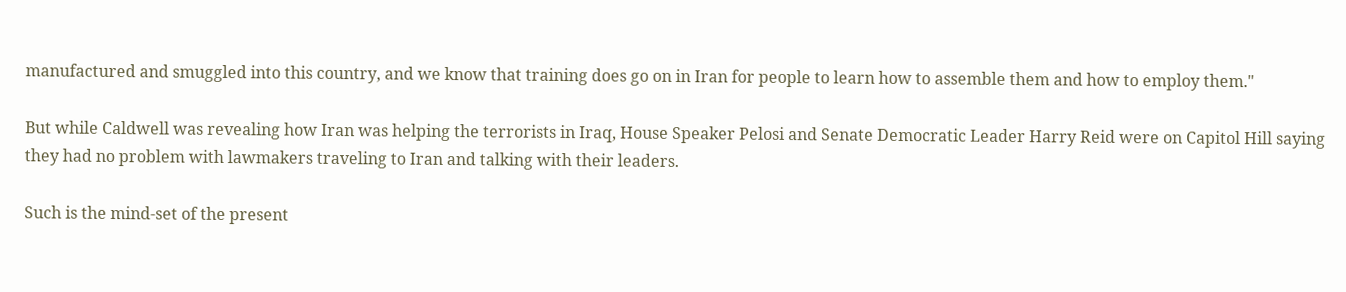manufactured and smuggled into this country, and we know that training does go on in Iran for people to learn how to assemble them and how to employ them."

But while Caldwell was revealing how Iran was helping the terrorists in Iraq, House Speaker Pelosi and Senate Democratic Leader Harry Reid were on Capitol Hill saying they had no problem with lawmakers traveling to Iran and talking with their leaders.

Such is the mind-set of the present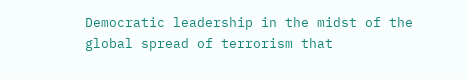Democratic leadership in the midst of the global spread of terrorism that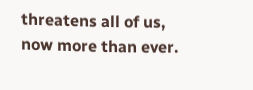threatens all of us, now more than ever.